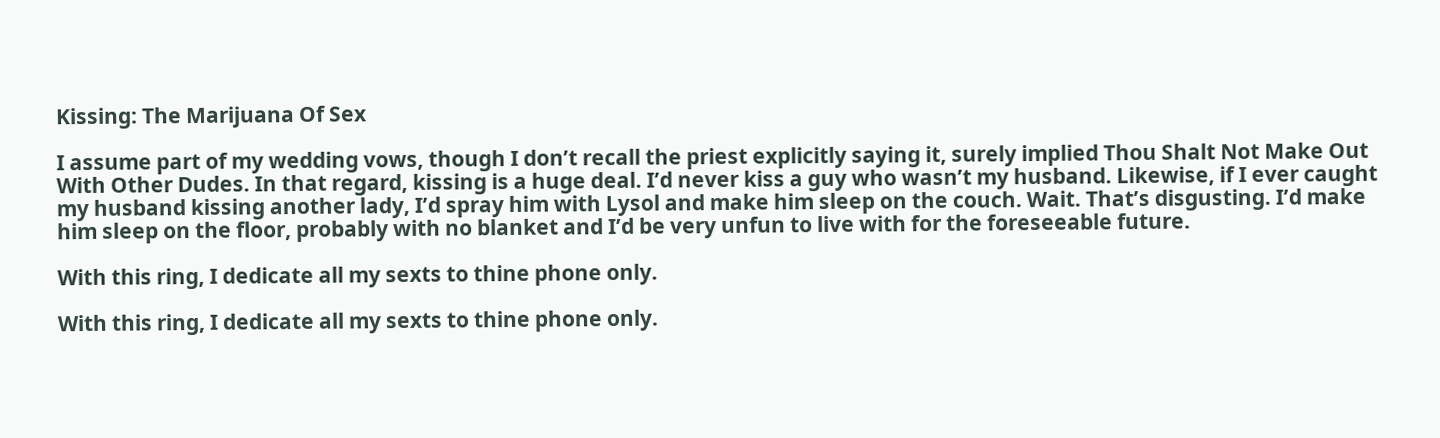Kissing: The Marijuana Of Sex

I assume part of my wedding vows, though I don’t recall the priest explicitly saying it, surely implied Thou Shalt Not Make Out With Other Dudes. In that regard, kissing is a huge deal. I’d never kiss a guy who wasn’t my husband. Likewise, if I ever caught my husband kissing another lady, I’d spray him with Lysol and make him sleep on the couch. Wait. That’s disgusting. I’d make him sleep on the floor, probably with no blanket and I’d be very unfun to live with for the foreseeable future.

With this ring, I dedicate all my sexts to thine phone only.

With this ring, I dedicate all my sexts to thine phone only.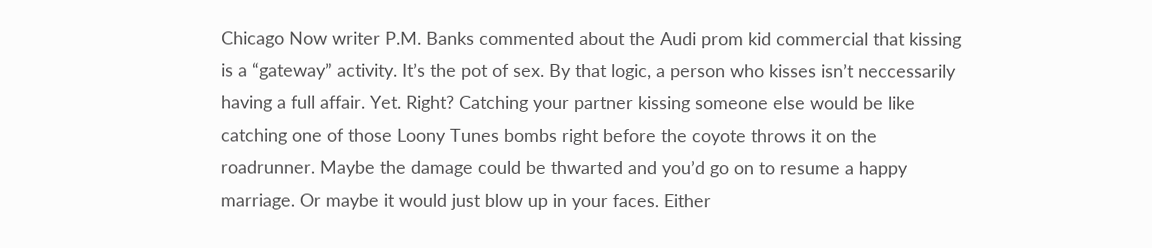Chicago Now writer P.M. Banks commented about the Audi prom kid commercial that kissing is a “gateway” activity. It’s the pot of sex. By that logic, a person who kisses isn’t neccessarily having a full affair. Yet. Right? Catching your partner kissing someone else would be like catching one of those Loony Tunes bombs right before the coyote throws it on the roadrunner. Maybe the damage could be thwarted and you’d go on to resume a happy marriage. Or maybe it would just blow up in your faces. Either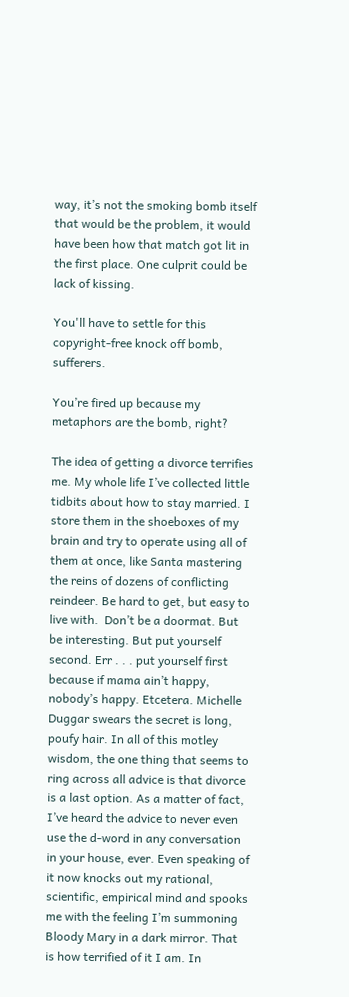way, it’s not the smoking bomb itself that would be the problem, it would have been how that match got lit in the first place. One culprit could be lack of kissing.

You'll have to settle for this copyright-free knock off bomb, sufferers.

You’re fired up because my metaphors are the bomb, right?

The idea of getting a divorce terrifies me. My whole life I’ve collected little tidbits about how to stay married. I store them in the shoeboxes of my brain and try to operate using all of them at once, like Santa mastering the reins of dozens of conflicting reindeer. Be hard to get, but easy to live with.  Don’t be a doormat. But be interesting. But put yourself second. Err . . . put yourself first because if mama ain’t happy, nobody’s happy. Etcetera. Michelle Duggar swears the secret is long, poufy hair. In all of this motley wisdom, the one thing that seems to ring across all advice is that divorce is a last option. As a matter of fact, I’ve heard the advice to never even use the d-word in any conversation in your house, ever. Even speaking of it now knocks out my rational, scientific, empirical mind and spooks me with the feeling I’m summoning Bloody Mary in a dark mirror. That is how terrified of it I am. In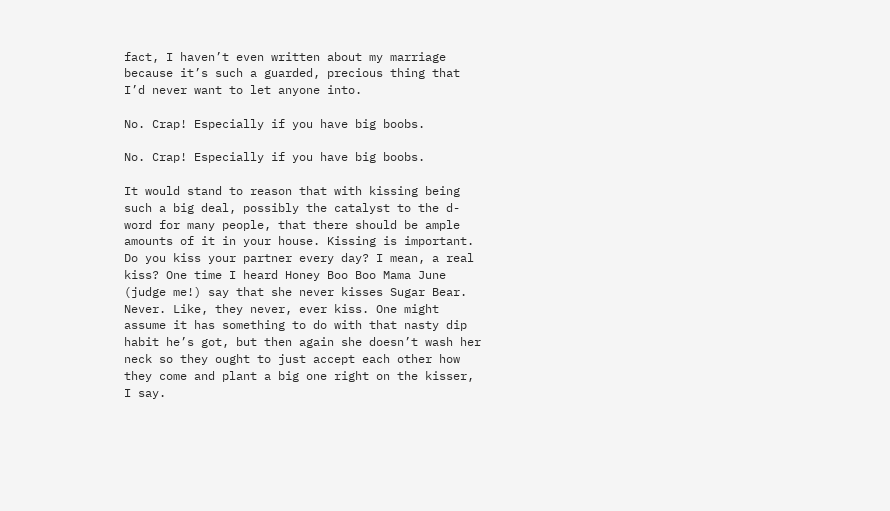fact, I haven’t even written about my marriage because it’s such a guarded, precious thing that I’d never want to let anyone into.

No. Crap! Especially if you have big boobs.

No. Crap! Especially if you have big boobs.

It would stand to reason that with kissing being such a big deal, possibly the catalyst to the d-word for many people, that there should be ample amounts of it in your house. Kissing is important. Do you kiss your partner every day? I mean, a real kiss? One time I heard Honey Boo Boo Mama June (judge me!) say that she never kisses Sugar Bear. Never. Like, they never, ever kiss. One might assume it has something to do with that nasty dip habit he’s got, but then again she doesn’t wash her neck so they ought to just accept each other how they come and plant a big one right on the kisser, I say.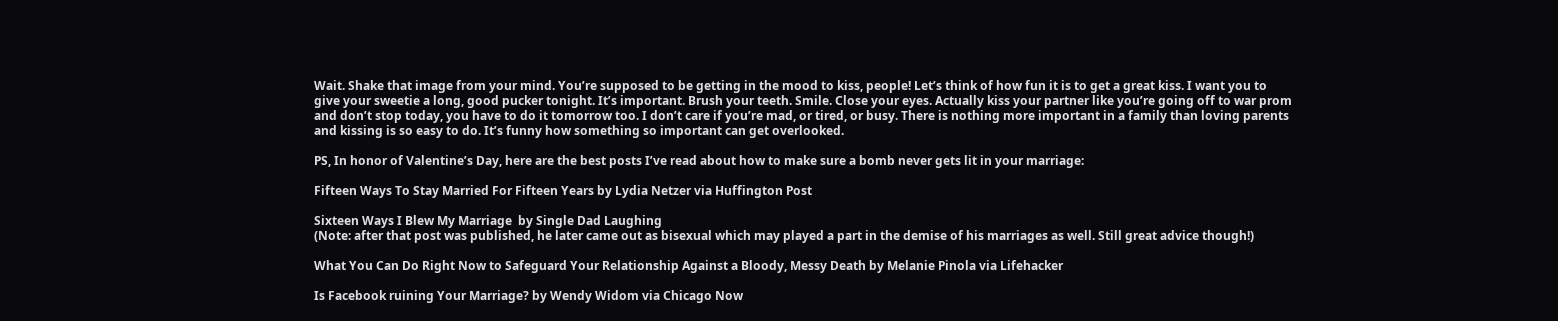Wait. Shake that image from your mind. You’re supposed to be getting in the mood to kiss, people! Let’s think of how fun it is to get a great kiss. I want you to give your sweetie a long, good pucker tonight. It’s important. Brush your teeth. Smile. Close your eyes. Actually kiss your partner like you’re going off to war prom and don’t stop today, you have to do it tomorrow too. I don’t care if you’re mad, or tired, or busy. There is nothing more important in a family than loving parents and kissing is so easy to do. It’s funny how something so important can get overlooked.

PS, In honor of Valentine’s Day, here are the best posts I’ve read about how to make sure a bomb never gets lit in your marriage:

Fifteen Ways To Stay Married For Fifteen Years by Lydia Netzer via Huffington Post

Sixteen Ways I Blew My Marriage  by Single Dad Laughing
(Note: after that post was published, he later came out as bisexual which may played a part in the demise of his marriages as well. Still great advice though!)

What You Can Do Right Now to Safeguard Your Relationship Against a Bloody, Messy Death by Melanie Pinola via Lifehacker

Is Facebook ruining Your Marriage? by Wendy Widom via Chicago Now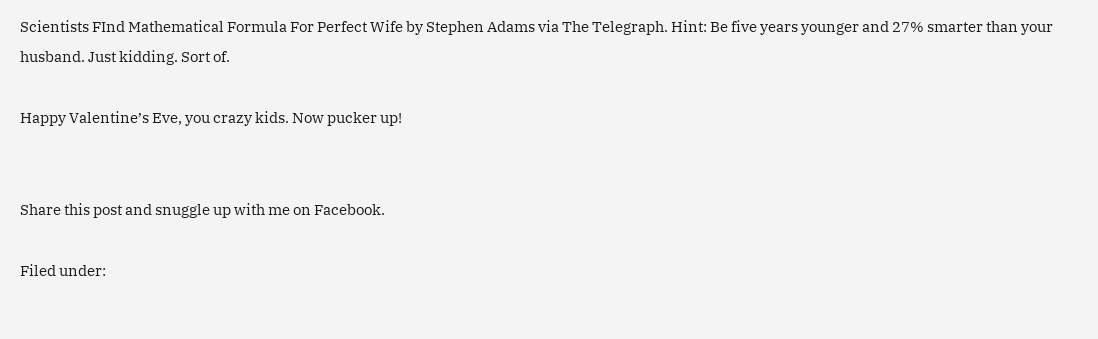Scientists FInd Mathematical Formula For Perfect Wife by Stephen Adams via The Telegraph. Hint: Be five years younger and 27% smarter than your husband. Just kidding. Sort of.

Happy Valentine’s Eve, you crazy kids. Now pucker up!


Share this post and snuggle up with me on Facebook.

Filed under: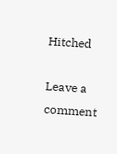Hitched

Leave a comment